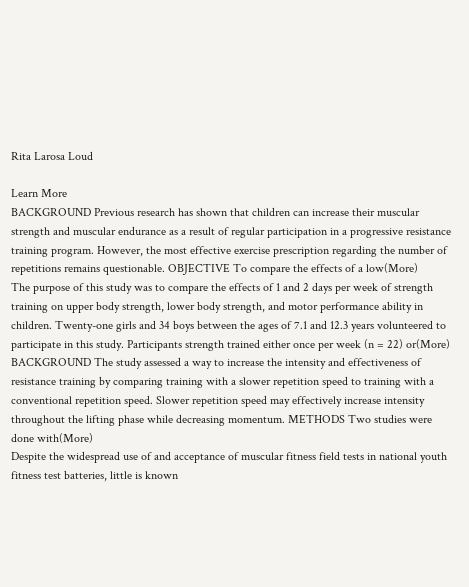Rita Larosa Loud

Learn More
BACKGROUND Previous research has shown that children can increase their muscular strength and muscular endurance as a result of regular participation in a progressive resistance training program. However, the most effective exercise prescription regarding the number of repetitions remains questionable. OBJECTIVE To compare the effects of a low(More)
The purpose of this study was to compare the effects of 1 and 2 days per week of strength training on upper body strength, lower body strength, and motor performance ability in children. Twenty-one girls and 34 boys between the ages of 7.1 and 12.3 years volunteered to participate in this study. Participants strength trained either once per week (n = 22) or(More)
BACKGROUND The study assessed a way to increase the intensity and effectiveness of resistance training by comparing training with a slower repetition speed to training with a conventional repetition speed. Slower repetition speed may effectively increase intensity throughout the lifting phase while decreasing momentum. METHODS Two studies were done with(More)
Despite the widespread use of and acceptance of muscular fitness field tests in national youth fitness test batteries, little is known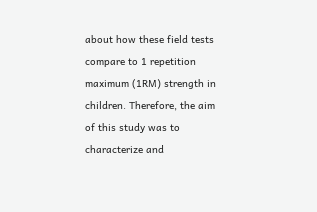about how these field tests compare to 1 repetition maximum (1RM) strength in children. Therefore, the aim of this study was to characterize and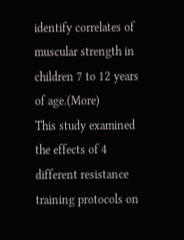identify correlates of muscular strength in children 7 to 12 years of age.(More)
This study examined the effects of 4 different resistance training protocols on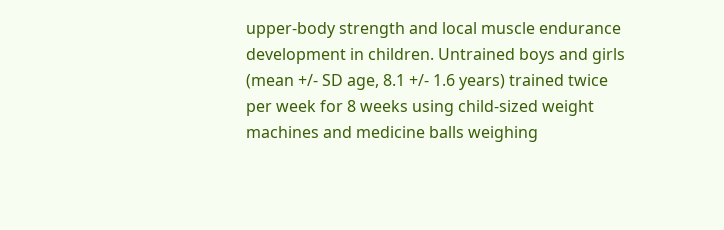upper-body strength and local muscle endurance development in children. Untrained boys and girls (mean +/- SD age, 8.1 +/- 1.6 years) trained twice per week for 8 weeks using child-sized weight machines and medicine balls weighing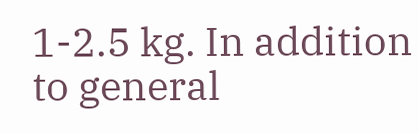1-2.5 kg. In addition to general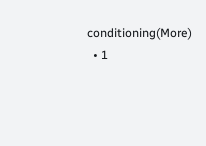conditioning(More)
  • 1